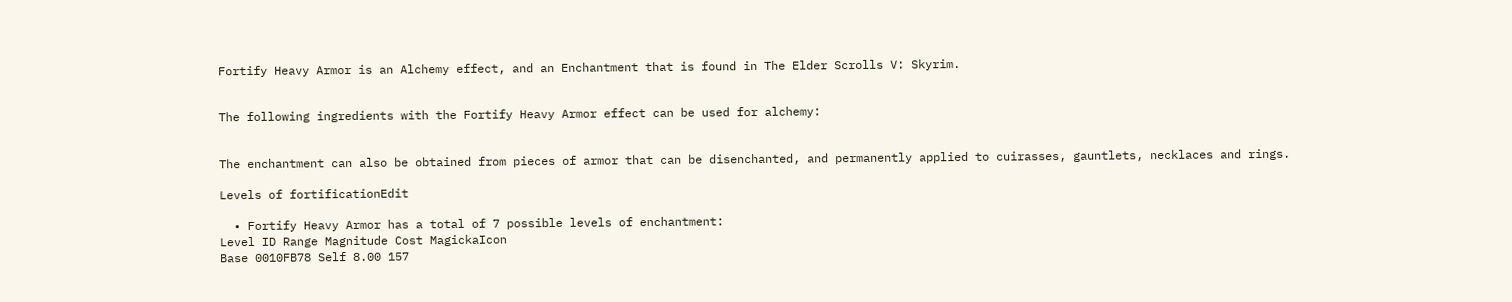Fortify Heavy Armor is an Alchemy effect, and an Enchantment that is found in The Elder Scrolls V: Skyrim.


The following ingredients with the Fortify Heavy Armor effect can be used for alchemy:


The enchantment can also be obtained from pieces of armor that can be disenchanted, and permanently applied to cuirasses, gauntlets, necklaces and rings.

Levels of fortificationEdit

  • Fortify Heavy Armor has a total of 7 possible levels of enchantment:
Level ID Range Magnitude Cost MagickaIcon
Base 0010FB78 Self 8.00 157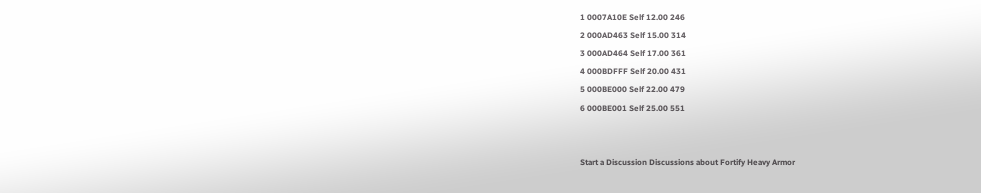1 0007A10E Self 12.00 246
2 000AD463 Self 15.00 314
3 000AD464 Self 17.00 361
4 000BDFFF Self 20.00 431
5 000BE000 Self 22.00 479
6 000BE001 Self 25.00 551


Start a Discussion Discussions about Fortify Heavy Armor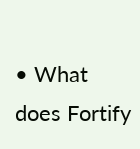• What does Fortify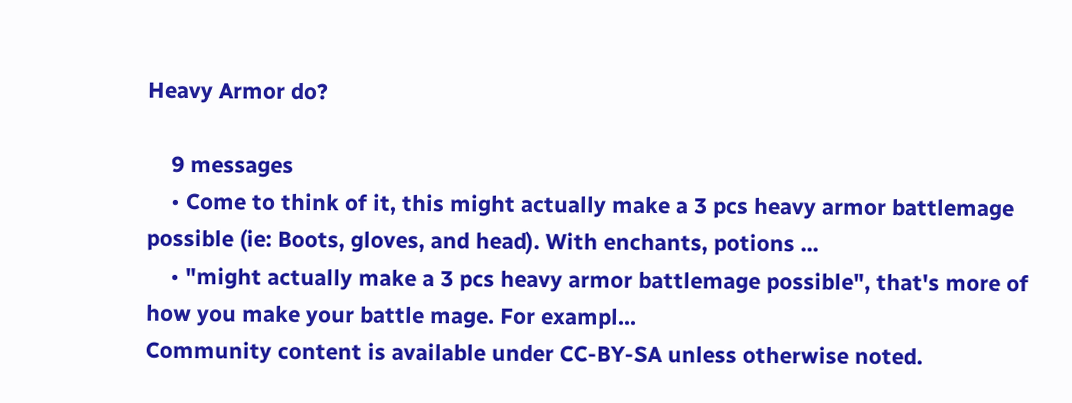Heavy Armor do?

    9 messages
    • Come to think of it, this might actually make a 3 pcs heavy armor battlemage possible (ie: Boots, gloves, and head). With enchants, potions ...
    • "might actually make a 3 pcs heavy armor battlemage possible", that's more of how you make your battle mage. For exampl...
Community content is available under CC-BY-SA unless otherwise noted.